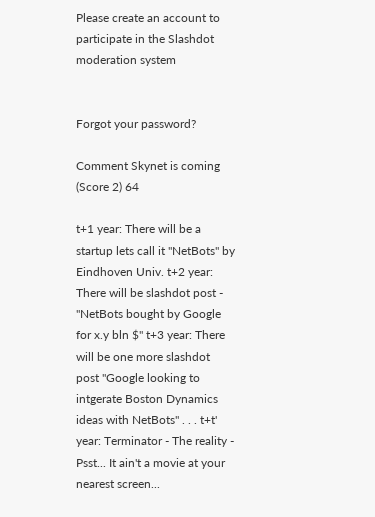Please create an account to participate in the Slashdot moderation system


Forgot your password?

Comment Skynet is coming (Score 2) 64

t+1 year: There will be a startup lets call it "NetBots" by Eindhoven Univ. t+2 year: There will be slashdot post - "NetBots bought by Google for x.y bln $" t+3 year: There will be one more slashdot post "Google looking to intgerate Boston Dynamics ideas with NetBots" . . . t+t' year: Terminator - The reality - Psst... It ain't a movie at your nearest screen...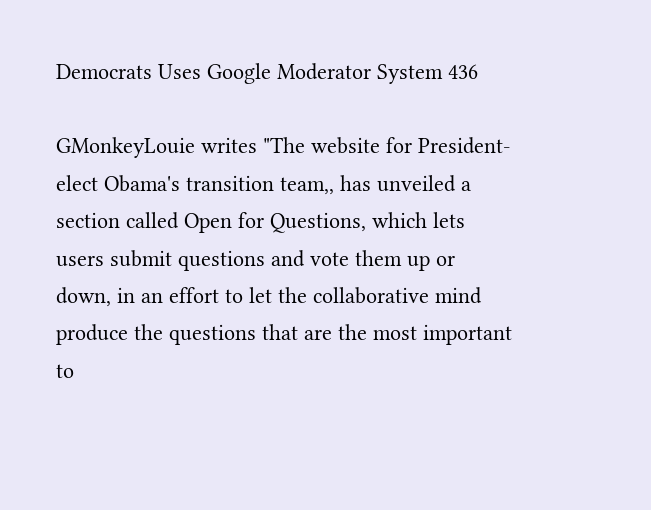Democrats Uses Google Moderator System 436

GMonkeyLouie writes "The website for President-elect Obama's transition team,, has unveiled a section called Open for Questions, which lets users submit questions and vote them up or down, in an effort to let the collaborative mind produce the questions that are the most important to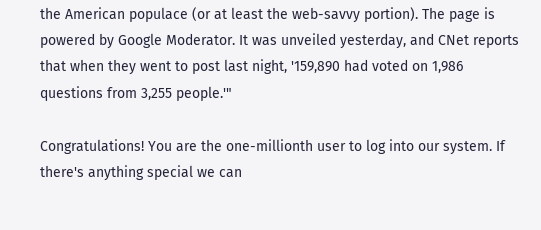the American populace (or at least the web-savvy portion). The page is powered by Google Moderator. It was unveiled yesterday, and CNet reports that when they went to post last night, '159,890 had voted on 1,986 questions from 3,255 people.'"

Congratulations! You are the one-millionth user to log into our system. If there's anything special we can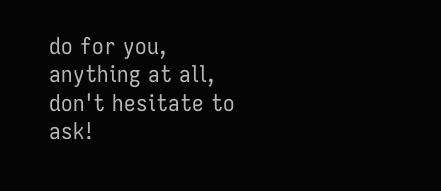do for you, anything at all, don't hesitate to ask!